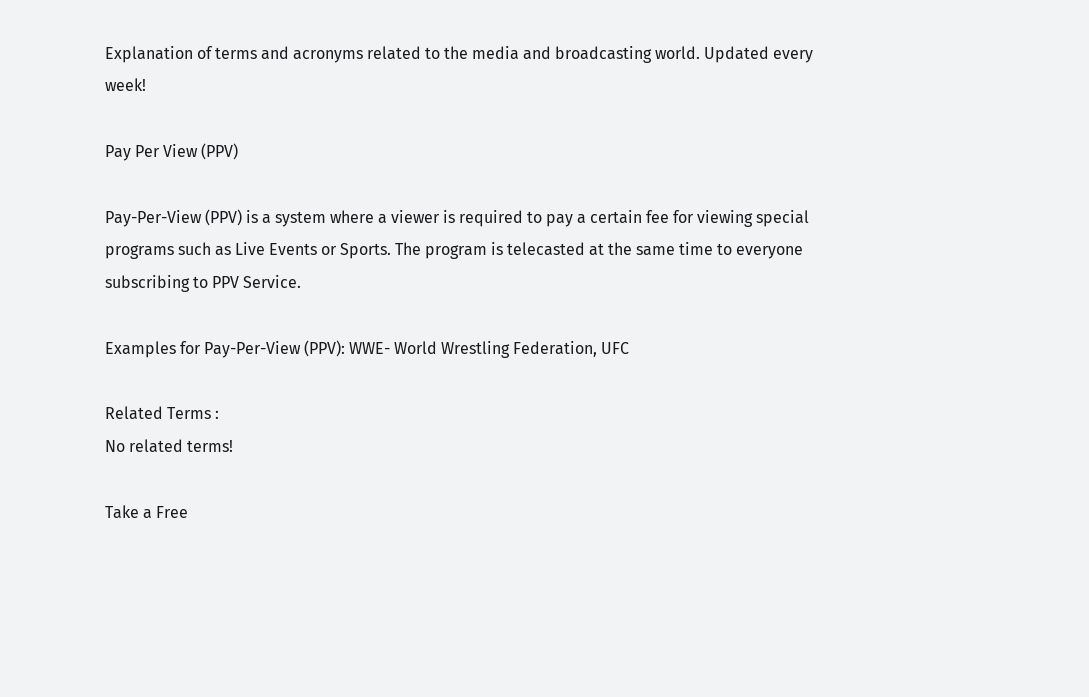Explanation of terms and acronyms related to the media and broadcasting world. Updated every week!

Pay Per View (PPV)

Pay-Per-View (PPV) is a system where a viewer is required to pay a certain fee for viewing special programs such as Live Events or Sports. The program is telecasted at the same time to everyone subscribing to PPV Service.

Examples for Pay-Per-View (PPV): WWE- World Wrestling Federation, UFC

Related Terms :
No related terms!

Take a Free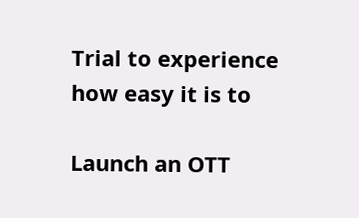Trial to experience
how easy it is to

Launch an OTT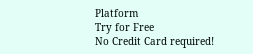Platform
Try for Free
No Credit Card required!